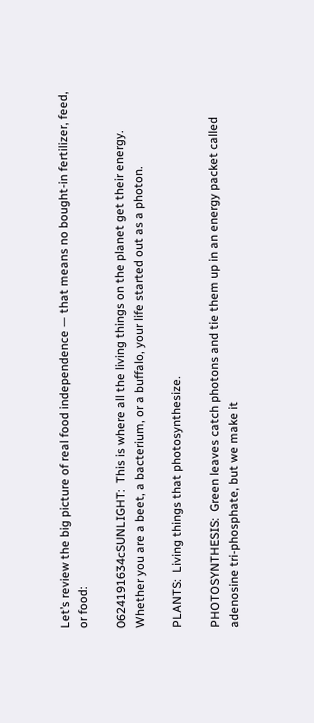Let’s review the big picture of real food independence — that means no bought-in fertilizer, feed, or food:

0624191634cSUNLIGHT:  This is where all the living things on the planet get their energy.  Whether you are a beet, a bacterium, or a buffalo, your life started out as a photon.

PLANTS:  Living things that photosynthesize.

PHOTOSYNTHESIS:  Green leaves catch photons and tie them up in an energy packet called adenosine tri-phosphate, but we make it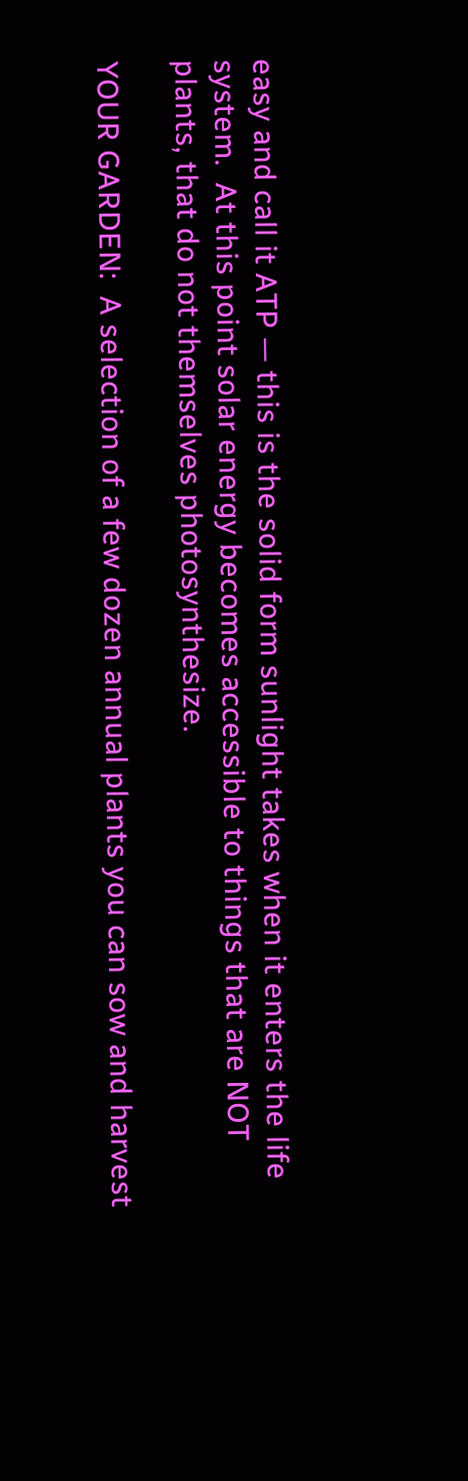easy and call it ATP — this is the solid form sunlight takes when it enters the life system.  At this point solar energy becomes accessible to things that are NOT plants, that do not themselves photosynthesize.

YOUR GARDEN:  A selection of a few dozen annual plants you can sow and harvest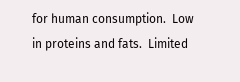for human consumption.  Low in proteins and fats.  Limited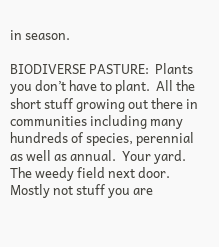in season.

BIODIVERSE PASTURE:  Plants you don’t have to plant.  All the short stuff growing out there in communities including many hundreds of species, perennial as well as annual.  Your yard.  The weedy field next door.  Mostly not stuff you are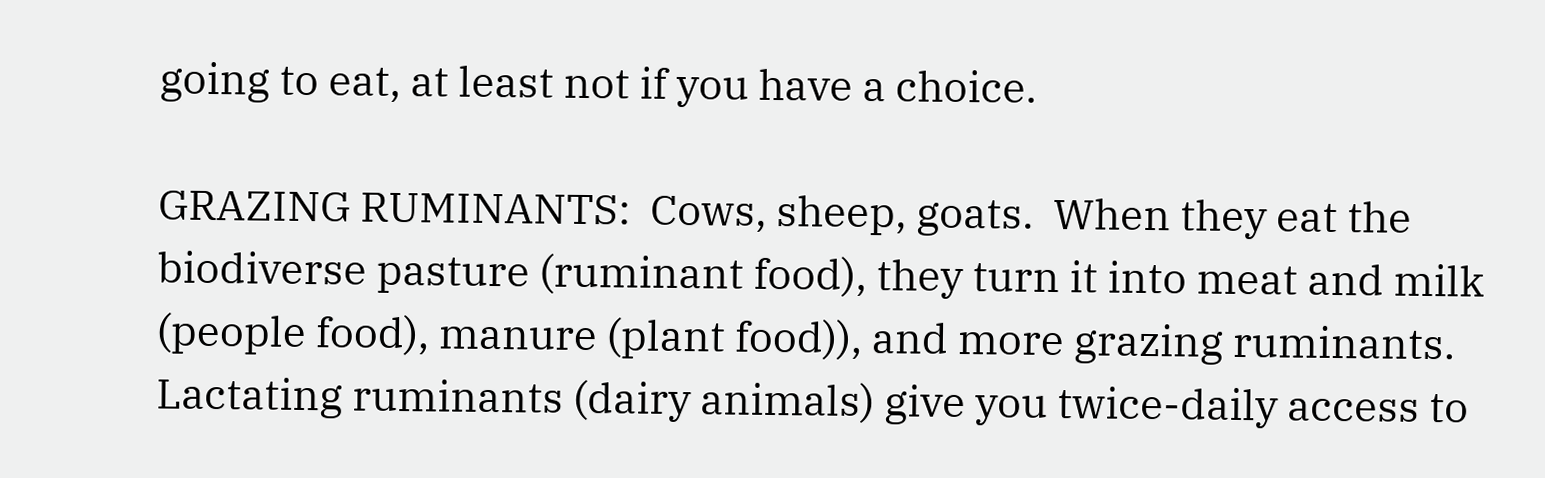going to eat, at least not if you have a choice.

GRAZING RUMINANTS:  Cows, sheep, goats.  When they eat the biodiverse pasture (ruminant food), they turn it into meat and milk  (people food), manure (plant food)), and more grazing ruminants.  Lactating ruminants (dairy animals) give you twice-daily access to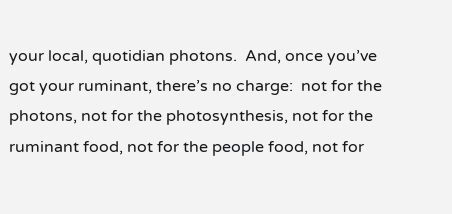your local, quotidian photons.  And, once you’ve got your ruminant, there’s no charge:  not for the photons, not for the photosynthesis, not for the ruminant food, not for the people food, not for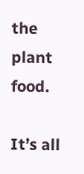the plant food.

It’s all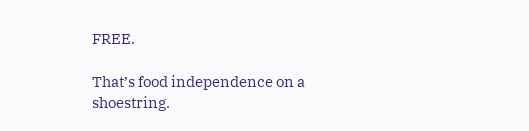FREE.

That’s food independence on a shoestring.